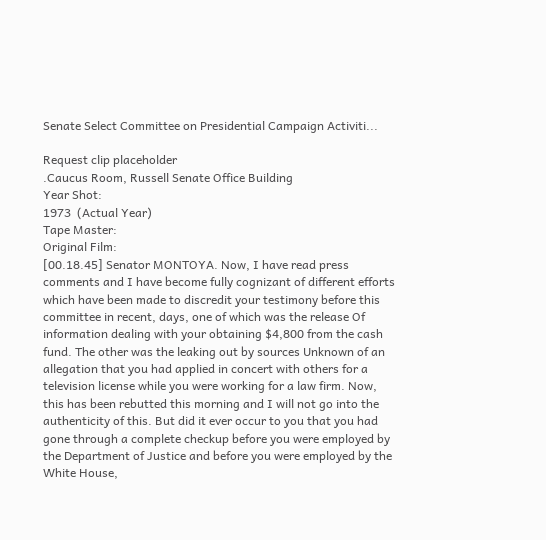Senate Select Committee on Presidential Campaign Activiti...

Request clip placeholder
.Caucus Room, Russell Senate Office Building
Year Shot:
1973  (Actual Year)
Tape Master:
Original Film:
[00.18.45] Senator MONTOYA. Now, I have read press comments and I have become fully cognizant of different efforts which have been made to discredit your testimony before this committee in recent, days, one of which was the release Of information dealing with your obtaining $4,800 from the cash fund. The other was the leaking out by sources Unknown of an allegation that you had applied in concert with others for a television license while you were working for a law firm. Now, this has been rebutted this morning and I will not go into the authenticity of this. But did it ever occur to you that you had gone through a complete checkup before you were employed by the Department of Justice and before you were employed by the White House,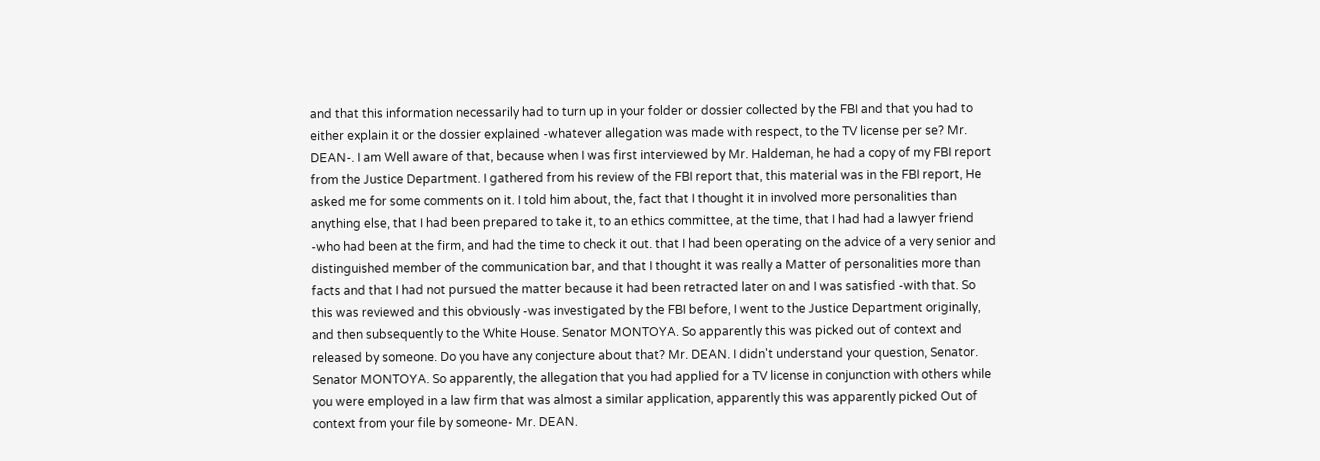and that this information necessarily had to turn up in your folder or dossier collected by the FBI and that you had to either explain it or the dossier explained -whatever allegation was made with respect, to the TV license per se? Mr. DEAN-. I am Well aware of that, because when I was first interviewed by Mr. Haldeman, he had a copy of my FBI report from the Justice Department. I gathered from his review of the FBI report that, this material was in the FBI report, He asked me for some comments on it. I told him about, the, fact that I thought it in involved more personalities than anything else, that I had been prepared to take it, to an ethics committee, at the time, that I had had a lawyer friend -who had been at the firm, and had the time to check it out. that I had been operating on the advice of a very senior and distinguished member of the communication bar, and that I thought it was really a Matter of personalities more than facts and that I had not pursued the matter because it had been retracted later on and I was satisfied -with that. So this was reviewed and this obviously -was investigated by the FBI before, I went to the Justice Department originally, and then subsequently to the White House. Senator MONTOYA. So apparently this was picked out of context and released by someone. Do you have any conjecture about that? Mr. DEAN. I didn't understand your question, Senator. Senator MONTOYA. So apparently, the allegation that you had applied for a TV license in conjunction with others while you were employed in a law firm that was almost a similar application, apparently this was apparently picked Out of context from your file by someone- Mr. DEAN.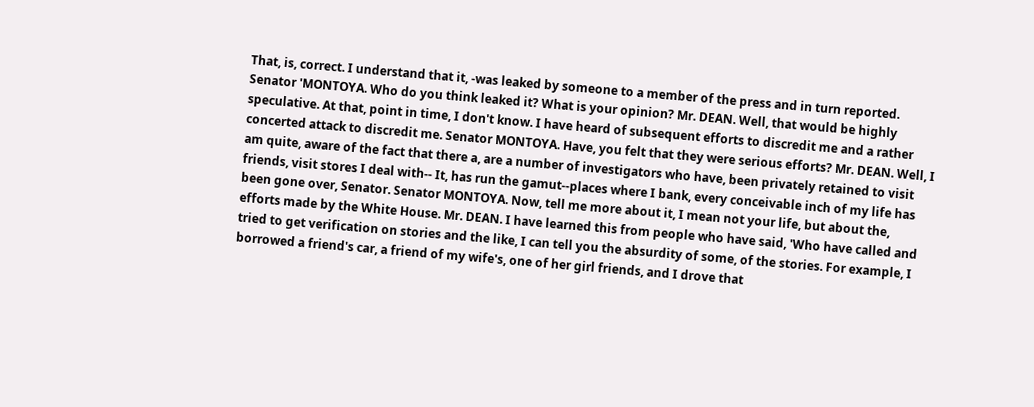That, is, correct. I understand that it, -was leaked by someone to a member of the press and in turn reported. Senator 'MONTOYA. Who do you think leaked it? What is your opinion? Mr. DEAN. Well, that would be highly speculative. At that, point in time, I don't know. I have heard of subsequent efforts to discredit me and a rather concerted attack to discredit me. Senator MONTOYA. Have, you felt that they were serious efforts? Mr. DEAN. Well, I am quite, aware of the fact that there a, are a number of investigators who have, been privately retained to visit friends, visit stores I deal with-- It, has run the gamut--places where I bank, every conceivable inch of my life has been gone over, Senator. Senator MONTOYA. Now, tell me more about it, I mean not your life, but about the, efforts made by the White House. Mr. DEAN. I have learned this from people who have said, 'Who have called and tried to get verification on stories and the like, I can tell you the absurdity of some, of the stories. For example, I borrowed a friend's car, a friend of my wife's, one of her girl friends, and I drove that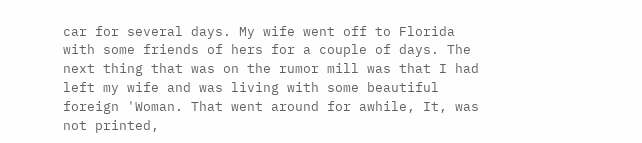car for several days. My wife went off to Florida with some friends of hers for a couple of days. The next thing that was on the rumor mill was that I had left my wife and was living with some beautiful foreign 'Woman. That went around for awhile, It, was not printed,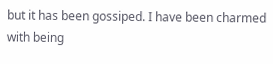but it has been gossiped. I have been charmed with being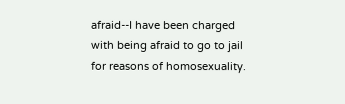afraid--I have been charged with being afraid to go to jail for reasons of homosexuality.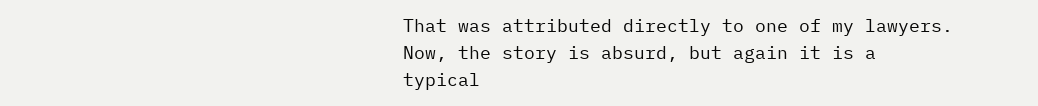That was attributed directly to one of my lawyers. Now, the story is absurd, but again it is a typical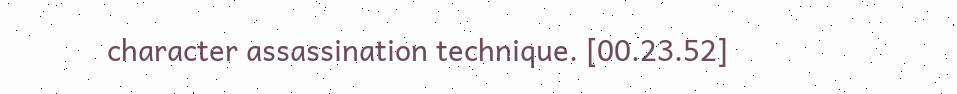character assassination technique. [00.23.52]